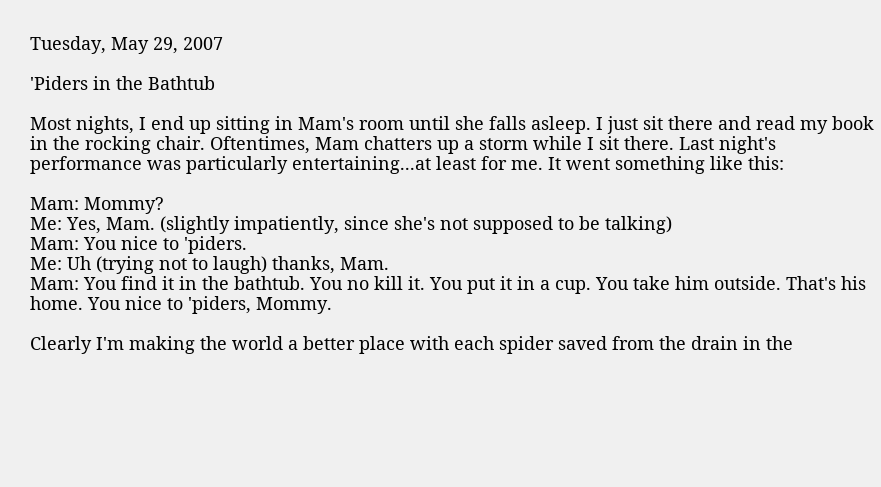Tuesday, May 29, 2007

'Piders in the Bathtub

Most nights, I end up sitting in Mam's room until she falls asleep. I just sit there and read my book in the rocking chair. Oftentimes, Mam chatters up a storm while I sit there. Last night's performance was particularly entertaining...at least for me. It went something like this:

Mam: Mommy?
Me: Yes, Mam. (slightly impatiently, since she's not supposed to be talking)
Mam: You nice to 'piders.
Me: Uh (trying not to laugh) thanks, Mam.
Mam: You find it in the bathtub. You no kill it. You put it in a cup. You take him outside. That's his home. You nice to 'piders, Mommy.

Clearly I'm making the world a better place with each spider saved from the drain in the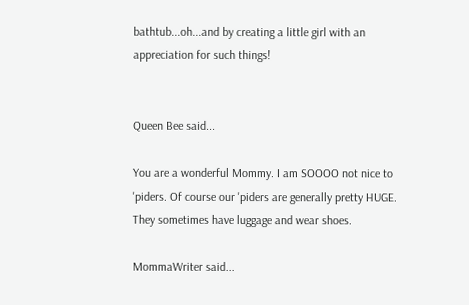bathtub...oh...and by creating a little girl with an appreciation for such things!


Queen Bee said...

You are a wonderful Mommy. I am SOOOO not nice to 'piders. Of course our 'piders are generally pretty HUGE. They sometimes have luggage and wear shoes.

MommaWriter said...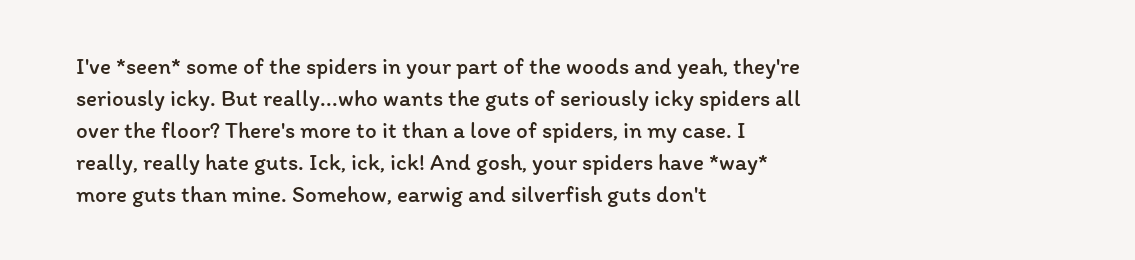I've *seen* some of the spiders in your part of the woods and yeah, they're seriously icky. But really...who wants the guts of seriously icky spiders all over the floor? There's more to it than a love of spiders, in my case. I really, really hate guts. Ick, ick, ick! And gosh, your spiders have *way* more guts than mine. Somehow, earwig and silverfish guts don't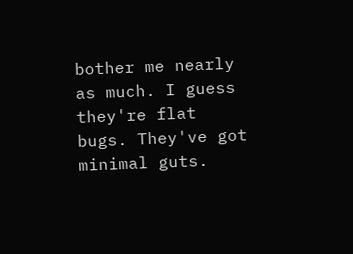bother me nearly as much. I guess they're flat bugs. They've got minimal guts.